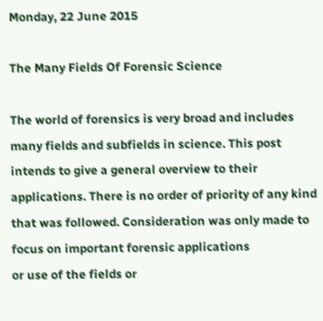Monday, 22 June 2015

The Many Fields Of Forensic Science

The world of forensics is very broad and includes many fields and subfields in science. This post intends to give a general overview to their applications. There is no order of priority of any kind that was followed. Consideration was only made to focus on important forensic applications
or use of the fields or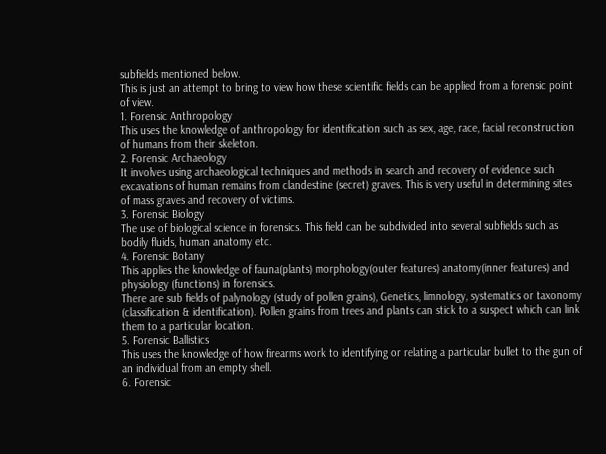subfields mentioned below.
This is just an attempt to bring to view how these scientific fields can be applied from a forensic point of view.
1. Forensic Anthropology
This uses the knowledge of anthropology for identification such as sex, age, race, facial reconstruction of humans from their skeleton.
2. Forensic Archaeology
It involves using archaeological techniques and methods in search and recovery of evidence such excavations of human remains from clandestine (secret) graves. This is very useful in determining sites of mass graves and recovery of victims.
3. Forensic Biology
The use of biological science in forensics. This field can be subdivided into several subfields such as bodily fluids, human anatomy etc.
4. Forensic Botany
This applies the knowledge of fauna(plants) morphology(outer features) anatomy(inner features) and physiology (functions) in forensics.
There are sub fields of palynology (study of pollen grains), Genetics, limnology, systematics or taxonomy (classification & identification). Pollen grains from trees and plants can stick to a suspect which can link them to a particular location.
5. Forensic Ballistics
This uses the knowledge of how firearms work to identifying or relating a particular bullet to the gun of an individual from an empty shell.
6. Forensic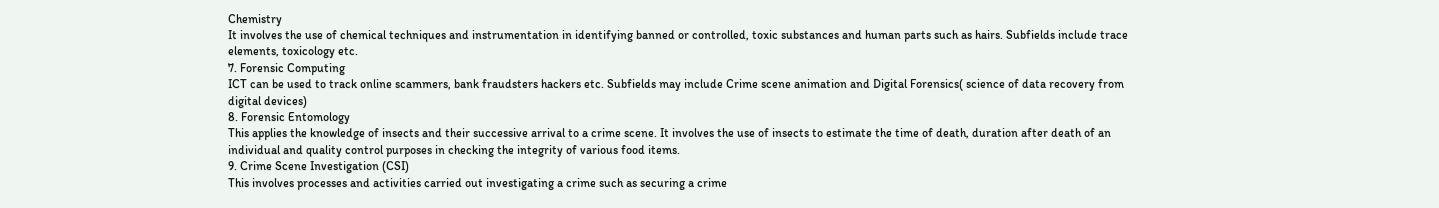Chemistry
It involves the use of chemical techniques and instrumentation in identifying banned or controlled, toxic substances and human parts such as hairs. Subfields include trace elements, toxicology etc.
7. Forensic Computing
ICT can be used to track online scammers, bank fraudsters hackers etc. Subfields may include Crime scene animation and Digital Forensics( science of data recovery from digital devices)
8. Forensic Entomology
This applies the knowledge of insects and their successive arrival to a crime scene. It involves the use of insects to estimate the time of death, duration after death of an individual and quality control purposes in checking the integrity of various food items.
9. Crime Scene Investigation (CSI)
This involves processes and activities carried out investigating a crime such as securing a crime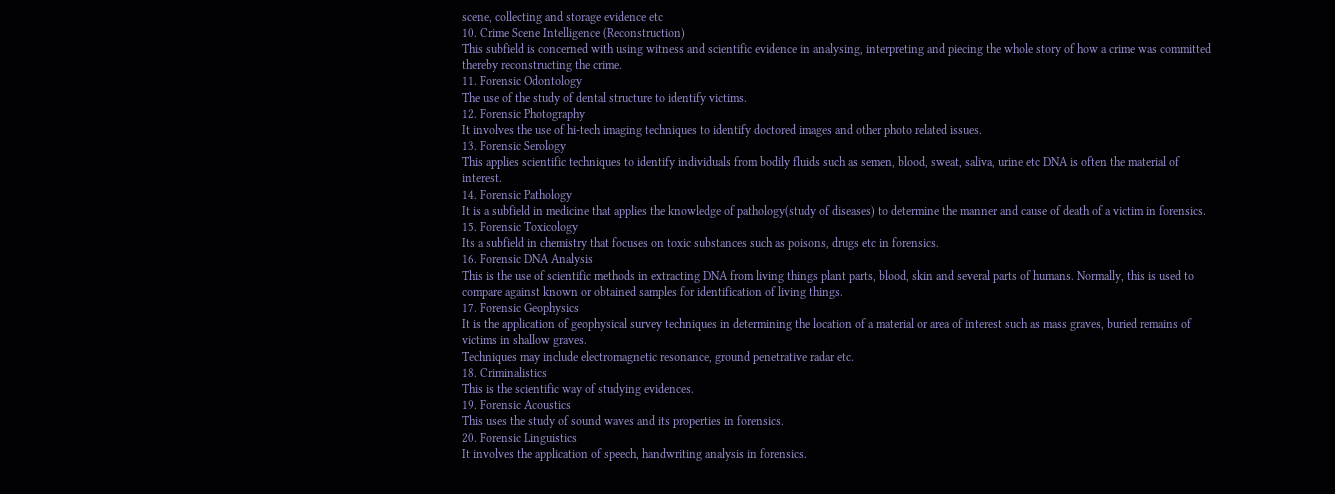scene, collecting and storage evidence etc
10. Crime Scene Intelligence (Reconstruction)
This subfield is concerned with using witness and scientific evidence in analysing, interpreting and piecing the whole story of how a crime was committed thereby reconstructing the crime.
11. Forensic Odontology
The use of the study of dental structure to identify victims.
12. Forensic Photography
It involves the use of hi-tech imaging techniques to identify doctored images and other photo related issues.
13. Forensic Serology
This applies scientific techniques to identify individuals from bodily fluids such as semen, blood, sweat, saliva, urine etc DNA is often the material of interest.
14. Forensic Pathology
It is a subfield in medicine that applies the knowledge of pathology(study of diseases) to determine the manner and cause of death of a victim in forensics.
15. Forensic Toxicology
Its a subfield in chemistry that focuses on toxic substances such as poisons, drugs etc in forensics.
16. Forensic DNA Analysis
This is the use of scientific methods in extracting DNA from living things plant parts, blood, skin and several parts of humans. Normally, this is used to compare against known or obtained samples for identification of living things.
17. Forensic Geophysics
It is the application of geophysical survey techniques in determining the location of a material or area of interest such as mass graves, buried remains of victims in shallow graves.
Techniques may include electromagnetic resonance, ground penetrative radar etc.
18. Criminalistics
This is the scientific way of studying evidences.
19. Forensic Acoustics
This uses the study of sound waves and its properties in forensics.
20. Forensic Linguistics
It involves the application of speech, handwriting analysis in forensics.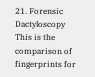21. Forensic Dactyloscopy
This is the comparison of fingerprints for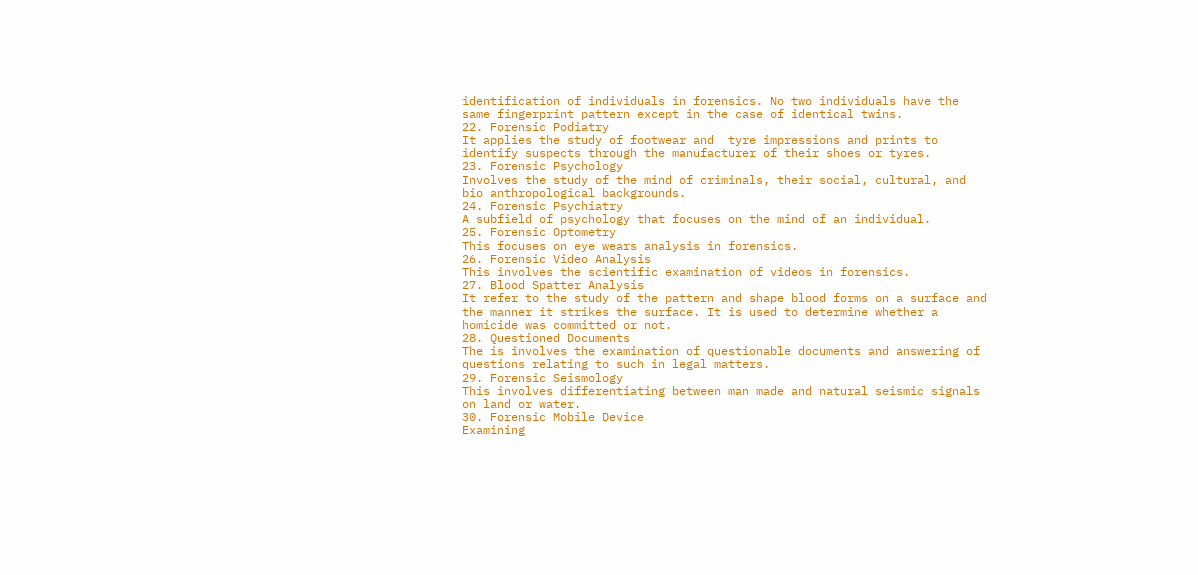identification of individuals in forensics. No two individuals have the same fingerprint pattern except in the case of identical twins.
22. Forensic Podiatry
It applies the study of footwear and  tyre impressions and prints to identify suspects through the manufacturer of their shoes or tyres.
23. Forensic Psychology
Involves the study of the mind of criminals, their social, cultural, and bio anthropological backgrounds.
24. Forensic Psychiatry
A subfield of psychology that focuses on the mind of an individual.
25. Forensic Optometry
This focuses on eye wears analysis in forensics.
26. Forensic Video Analysis
This involves the scientific examination of videos in forensics.
27. Blood Spatter Analysis
It refer to the study of the pattern and shape blood forms on a surface and the manner it strikes the surface. It is used to determine whether a homicide was committed or not.
28. Questioned Documents
The is involves the examination of questionable documents and answering of questions relating to such in legal matters.
29. Forensic Seismology
This involves differentiating between man made and natural seismic signals on land or water.
30. Forensic Mobile Device
Examining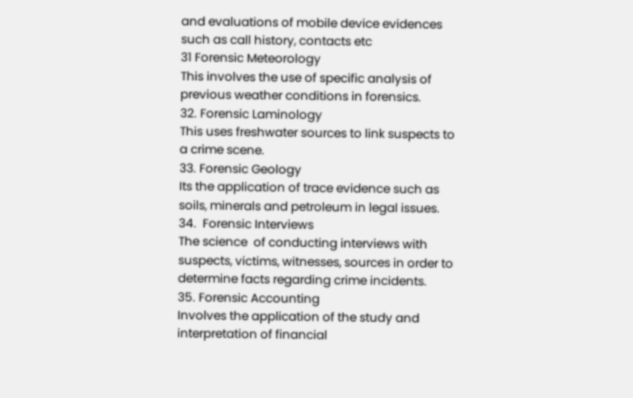and evaluations of mobile device evidences such as call history, contacts etc
31 Forensic Meteorology
This involves the use of specific analysis of previous weather conditions in forensics.
32. Forensic Laminology
This uses freshwater sources to link suspects to a crime scene.
33. Forensic Geology
Its the application of trace evidence such as soils, minerals and petroleum in legal issues.
34.  Forensic Interviews
The science  of conducting interviews with suspects, victims, witnesses, sources in order to determine facts regarding crime incidents.
35. Forensic Accounting
Involves the application of the study and interpretation of financial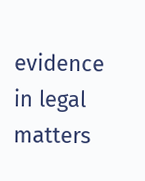evidence in legal matters